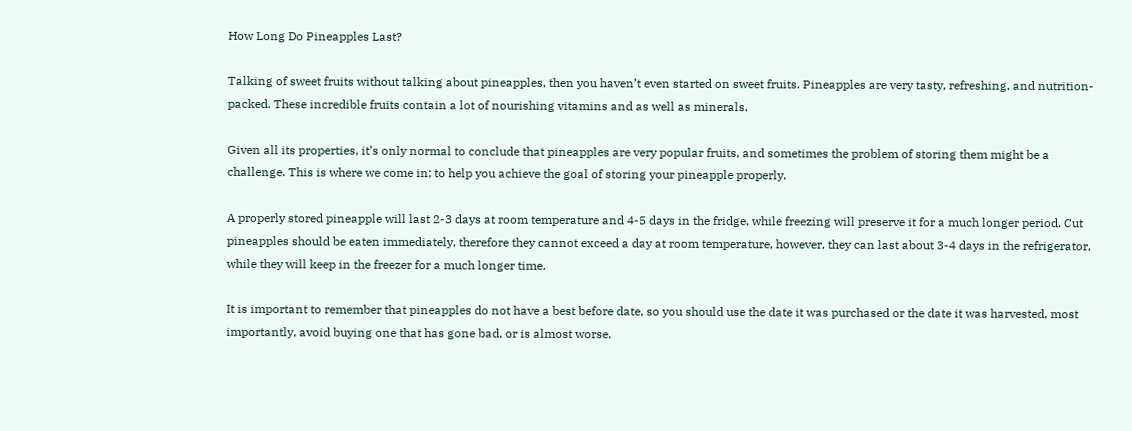How Long Do Pineapples Last?

Talking of sweet fruits without talking about pineapples, then you haven’t even started on sweet fruits. Pineapples are very tasty, refreshing, and nutrition-packed. These incredible fruits contain a lot of nourishing vitamins and as well as minerals.

Given all its properties, it’s only normal to conclude that pineapples are very popular fruits, and sometimes the problem of storing them might be a challenge. This is where we come in; to help you achieve the goal of storing your pineapple properly.

A properly stored pineapple will last 2-3 days at room temperature and 4-5 days in the fridge, while freezing will preserve it for a much longer period. Cut pineapples should be eaten immediately, therefore they cannot exceed a day at room temperature, however, they can last about 3-4 days in the refrigerator, while they will keep in the freezer for a much longer time.

It is important to remember that pineapples do not have a best before date, so you should use the date it was purchased or the date it was harvested, most importantly, avoid buying one that has gone bad, or is almost worse.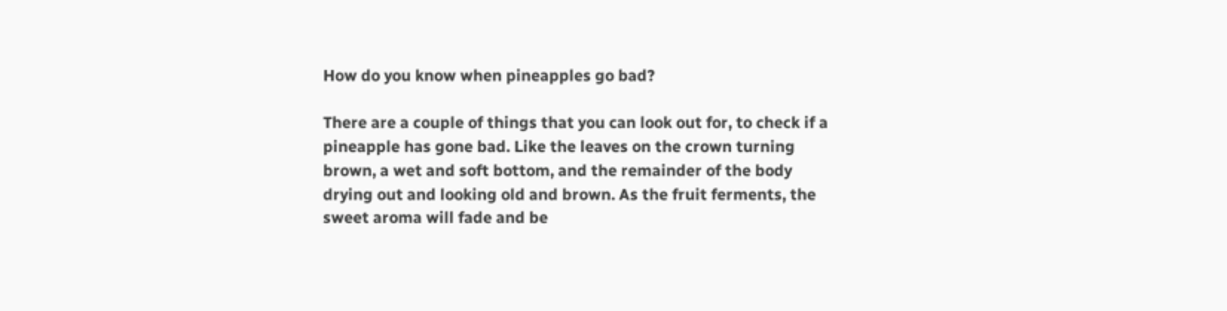How do you know when pineapples go bad?

There are a couple of things that you can look out for, to check if a pineapple has gone bad. Like the leaves on the crown turning brown, a wet and soft bottom, and the remainder of the body drying out and looking old and brown. As the fruit ferments, the sweet aroma will fade and be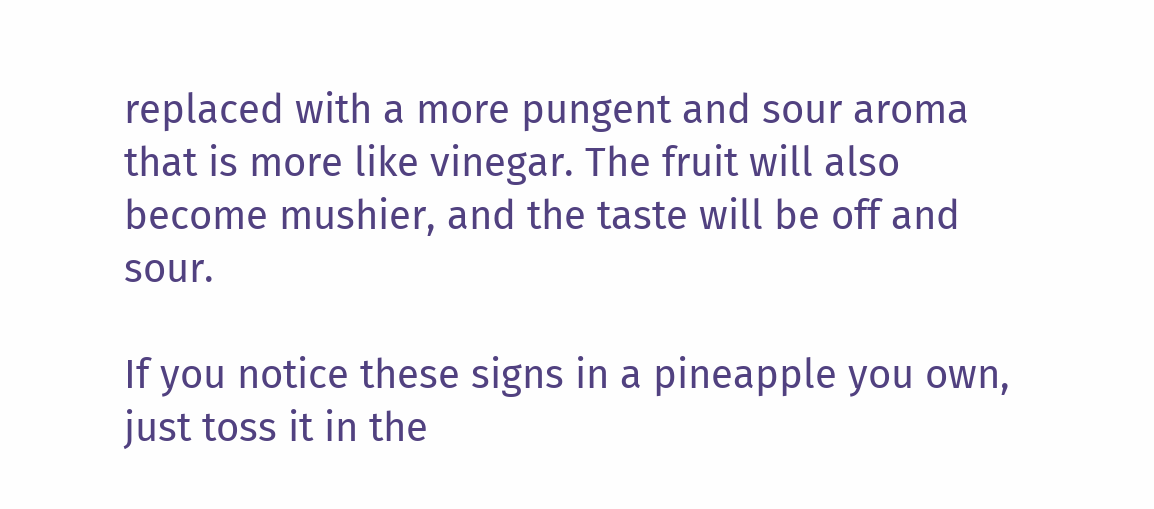replaced with a more pungent and sour aroma that is more like vinegar. The fruit will also become mushier, and the taste will be off and sour.

If you notice these signs in a pineapple you own, just toss it in the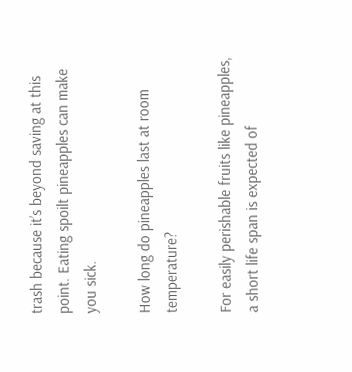trash because it’s beyond saving at this point. Eating spoilt pineapples can make you sick.

How long do pineapples last at room temperature?

For easily perishable fruits like pineapples, a short life span is expected of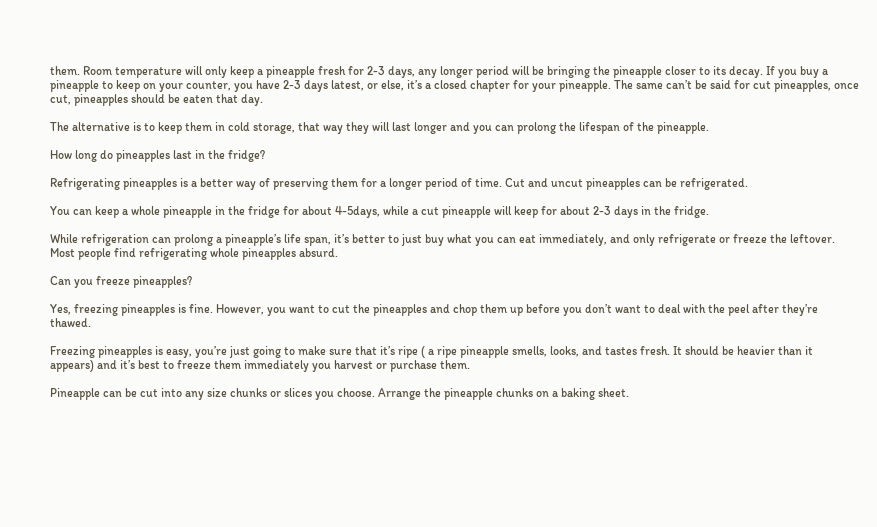them. Room temperature will only keep a pineapple fresh for 2-3 days, any longer period will be bringing the pineapple closer to its decay. If you buy a pineapple to keep on your counter, you have 2-3 days latest, or else, it’s a closed chapter for your pineapple. The same can’t be said for cut pineapples, once cut, pineapples should be eaten that day.

The alternative is to keep them in cold storage, that way they will last longer and you can prolong the lifespan of the pineapple.

How long do pineapples last in the fridge?

Refrigerating pineapples is a better way of preserving them for a longer period of time. Cut and uncut pineapples can be refrigerated.

You can keep a whole pineapple in the fridge for about 4-5days, while a cut pineapple will keep for about 2-3 days in the fridge.

While refrigeration can prolong a pineapple’s life span, it’s better to just buy what you can eat immediately, and only refrigerate or freeze the leftover. Most people find refrigerating whole pineapples absurd.

Can you freeze pineapples?

Yes, freezing pineapples is fine. However, you want to cut the pineapples and chop them up before you don’t want to deal with the peel after they’re thawed.

Freezing pineapples is easy, you’re just going to make sure that it’s ripe ( a ripe pineapple smells, looks, and tastes fresh. It should be heavier than it appears) and it’s best to freeze them immediately you harvest or purchase them.

Pineapple can be cut into any size chunks or slices you choose. Arrange the pineapple chunks on a baking sheet.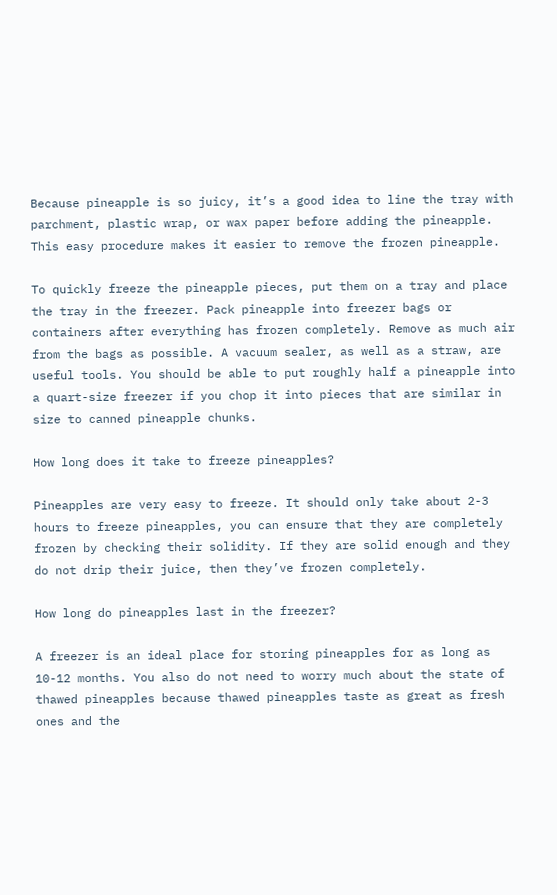Because pineapple is so juicy, it’s a good idea to line the tray with parchment, plastic wrap, or wax paper before adding the pineapple. This easy procedure makes it easier to remove the frozen pineapple.

To quickly freeze the pineapple pieces, put them on a tray and place the tray in the freezer. Pack pineapple into freezer bags or containers after everything has frozen completely. Remove as much air from the bags as possible. A vacuum sealer, as well as a straw, are useful tools. You should be able to put roughly half a pineapple into a quart-size freezer if you chop it into pieces that are similar in size to canned pineapple chunks.

How long does it take to freeze pineapples?

Pineapples are very easy to freeze. It should only take about 2-3 hours to freeze pineapples, you can ensure that they are completely frozen by checking their solidity. If they are solid enough and they do not drip their juice, then they’ve frozen completely.

How long do pineapples last in the freezer?

A freezer is an ideal place for storing pineapples for as long as 10-12 months. You also do not need to worry much about the state of thawed pineapples because thawed pineapples taste as great as fresh ones and the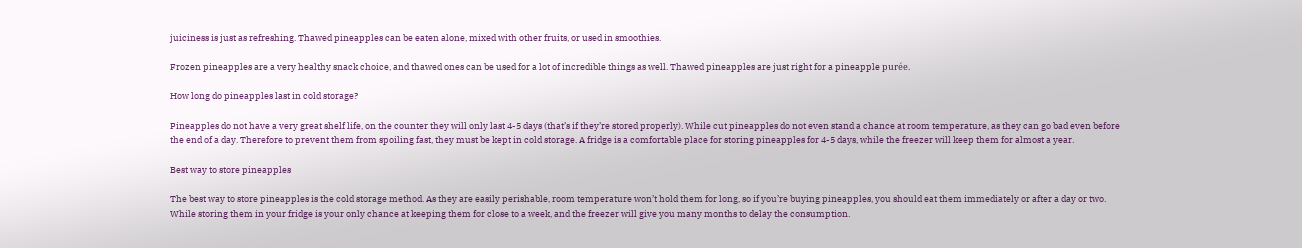juiciness is just as refreshing. Thawed pineapples can be eaten alone, mixed with other fruits, or used in smoothies.

Frozen pineapples are a very healthy snack choice, and thawed ones can be used for a lot of incredible things as well. Thawed pineapples are just right for a pineapple purée.

How long do pineapples last in cold storage?

Pineapples do not have a very great shelf life, on the counter they will only last 4-5 days (that’s if they’re stored properly). While cut pineapples do not even stand a chance at room temperature, as they can go bad even before the end of a day. Therefore to prevent them from spoiling fast, they must be kept in cold storage. A fridge is a comfortable place for storing pineapples for 4-5 days, while the freezer will keep them for almost a year.

Best way to store pineapples

The best way to store pineapples is the cold storage method. As they are easily perishable, room temperature won’t hold them for long, so if you’re buying pineapples, you should eat them immediately or after a day or two. While storing them in your fridge is your only chance at keeping them for close to a week, and the freezer will give you many months to delay the consumption.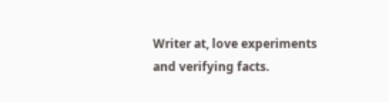Writer at, love experiments and verifying facts.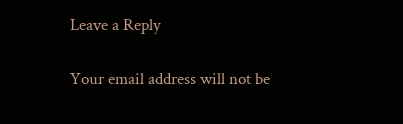Leave a Reply

Your email address will not be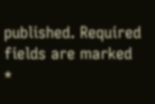published. Required fields are marked *